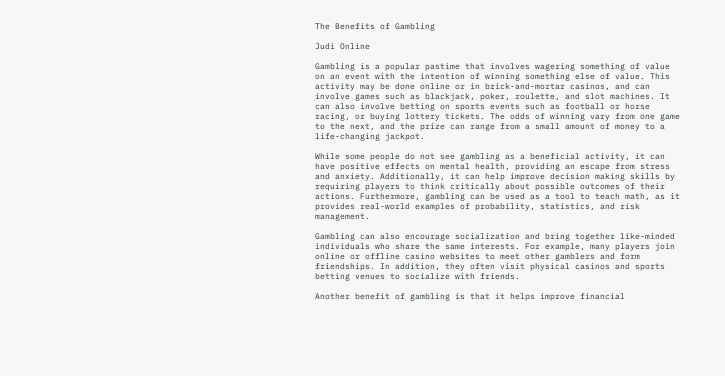The Benefits of Gambling

Judi Online

Gambling is a popular pastime that involves wagering something of value on an event with the intention of winning something else of value. This activity may be done online or in brick-and-mortar casinos, and can involve games such as blackjack, poker, roulette, and slot machines. It can also involve betting on sports events such as football or horse racing, or buying lottery tickets. The odds of winning vary from one game to the next, and the prize can range from a small amount of money to a life-changing jackpot.

While some people do not see gambling as a beneficial activity, it can have positive effects on mental health, providing an escape from stress and anxiety. Additionally, it can help improve decision making skills by requiring players to think critically about possible outcomes of their actions. Furthermore, gambling can be used as a tool to teach math, as it provides real-world examples of probability, statistics, and risk management.

Gambling can also encourage socialization and bring together like-minded individuals who share the same interests. For example, many players join online or offline casino websites to meet other gamblers and form friendships. In addition, they often visit physical casinos and sports betting venues to socialize with friends.

Another benefit of gambling is that it helps improve financial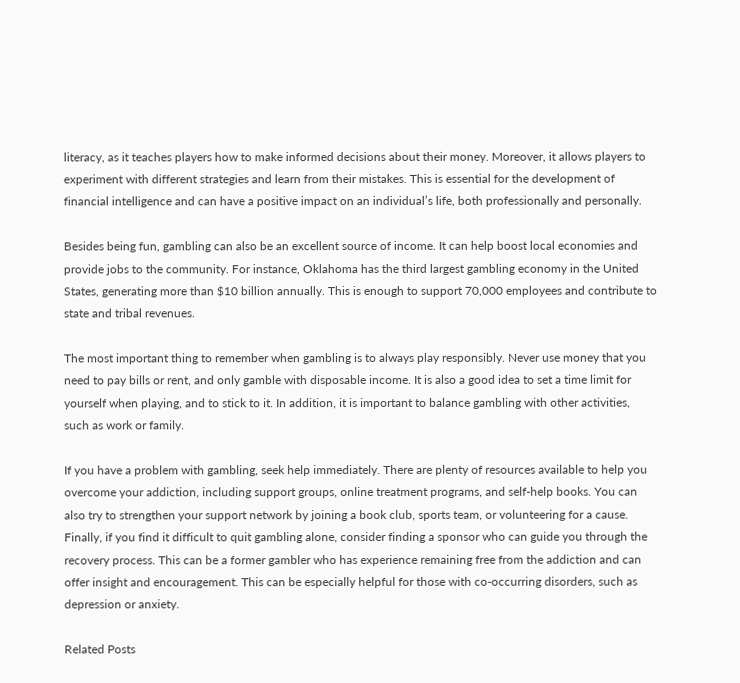literacy, as it teaches players how to make informed decisions about their money. Moreover, it allows players to experiment with different strategies and learn from their mistakes. This is essential for the development of financial intelligence and can have a positive impact on an individual’s life, both professionally and personally.

Besides being fun, gambling can also be an excellent source of income. It can help boost local economies and provide jobs to the community. For instance, Oklahoma has the third largest gambling economy in the United States, generating more than $10 billion annually. This is enough to support 70,000 employees and contribute to state and tribal revenues.

The most important thing to remember when gambling is to always play responsibly. Never use money that you need to pay bills or rent, and only gamble with disposable income. It is also a good idea to set a time limit for yourself when playing, and to stick to it. In addition, it is important to balance gambling with other activities, such as work or family.

If you have a problem with gambling, seek help immediately. There are plenty of resources available to help you overcome your addiction, including support groups, online treatment programs, and self-help books. You can also try to strengthen your support network by joining a book club, sports team, or volunteering for a cause. Finally, if you find it difficult to quit gambling alone, consider finding a sponsor who can guide you through the recovery process. This can be a former gambler who has experience remaining free from the addiction and can offer insight and encouragement. This can be especially helpful for those with co-occurring disorders, such as depression or anxiety.

Related Posts